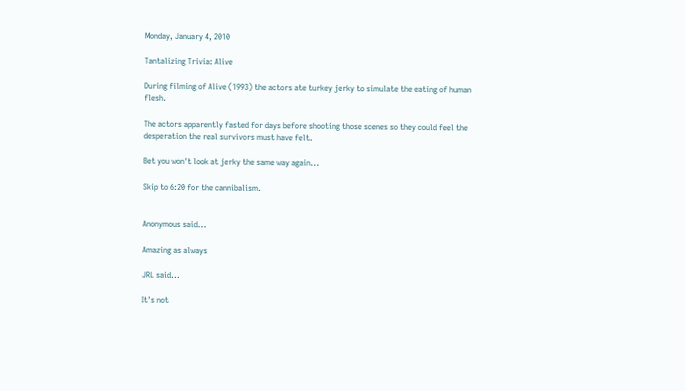Monday, January 4, 2010

Tantalizing Trivia: Alive

During filming of Alive (1993) the actors ate turkey jerky to simulate the eating of human flesh.

The actors apparently fasted for days before shooting those scenes so they could feel the desperation the real survivors must have felt.

Bet you won't look at jerky the same way again...

Skip to 6:20 for the cannibalism.


Anonymous said...

Amazing as always

JRL said...

It's not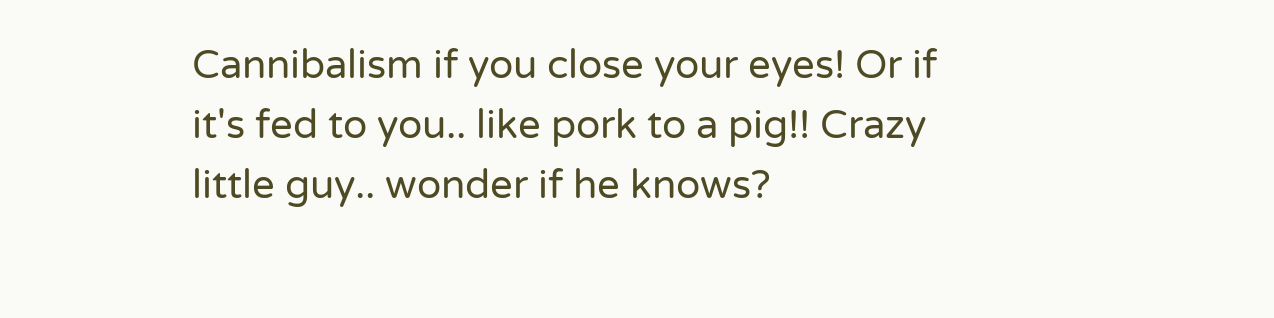Cannibalism if you close your eyes! Or if it's fed to you.. like pork to a pig!! Crazy little guy.. wonder if he knows?